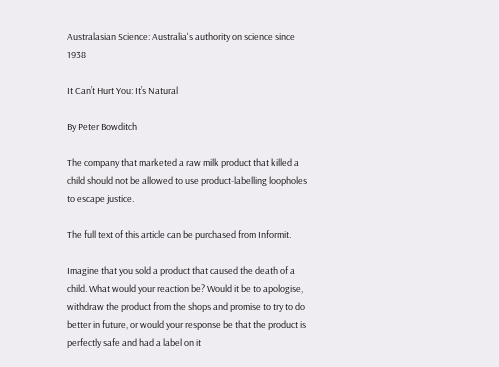Australasian Science: Australia's authority on science since 1938

It Can’t Hurt You: It’s Natural

By Peter Bowditch

The company that marketed a raw milk product that killed a child should not be allowed to use product-labelling loopholes to escape justice.

The full text of this article can be purchased from Informit.

Imagine that you sold a product that caused the death of a child. What would your reaction be? Would it be to apologise, withdraw the product from the shops and promise to try to do better in future, or would your response be that the product is perfectly safe and had a label on it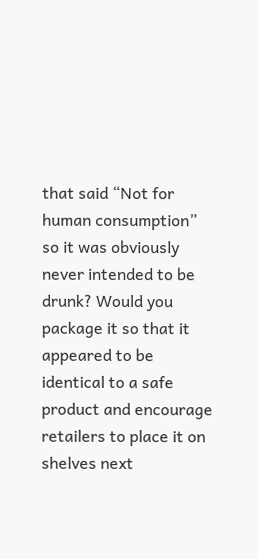that said “Not for human consumption” so it was obviously never intended to be drunk? Would you package it so that it appeared to be identical to a safe product and encourage retailers to place it on shelves next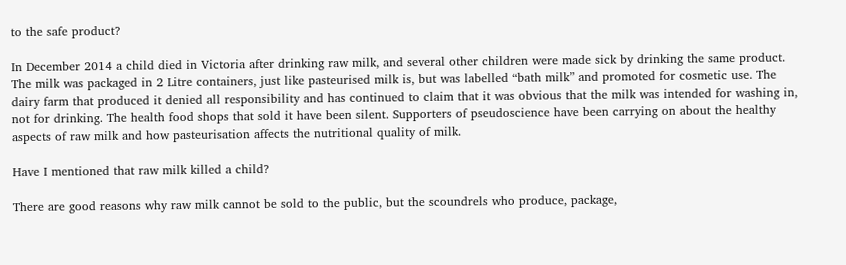to the safe product?

In December 2014 a child died in Victoria after drinking raw milk, and several other children were made sick by drinking the same product. The milk was packaged in 2 Litre containers, just like pasteurised milk is, but was labelled “bath milk” and promoted for cosmetic use. The dairy farm that produced it denied all responsibility and has continued to claim that it was obvious that the milk was intended for washing in, not for drinking. The health food shops that sold it have been silent. Supporters of pseudoscience have been carrying on about the healthy aspects of raw milk and how pasteurisation affects the nutritional quality of milk.

Have I mentioned that raw milk killed a child?

There are good reasons why raw milk cannot be sold to the public, but the scoundrels who produce, package,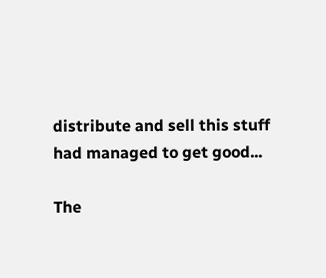distribute and sell this stuff had managed to get good...

The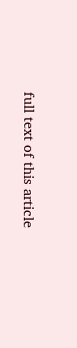full text of this article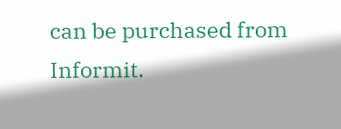can be purchased from Informit.